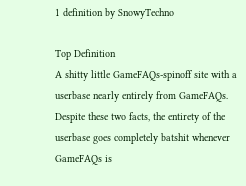1 definition by SnowyTechno

Top Definition
A shitty little GameFAQs-spinoff site with a userbase nearly entirely from GameFAQs. Despite these two facts, the entirety of the userbase goes completely batshit whenever GameFAQs is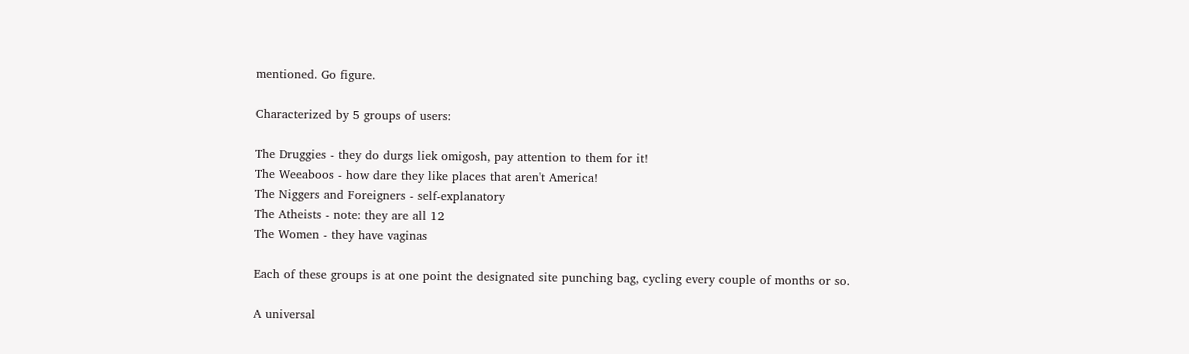mentioned. Go figure.

Characterized by 5 groups of users:

The Druggies - they do durgs liek omigosh, pay attention to them for it!
The Weeaboos - how dare they like places that aren't America!
The Niggers and Foreigners - self-explanatory
The Atheists - note: they are all 12
The Women - they have vaginas

Each of these groups is at one point the designated site punching bag, cycling every couple of months or so.

A universal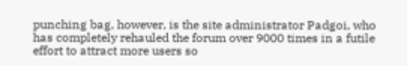punching bag, however, is the site administrator Padgoi, who has completely rehauled the forum over 9000 times in a futile effort to attract more users so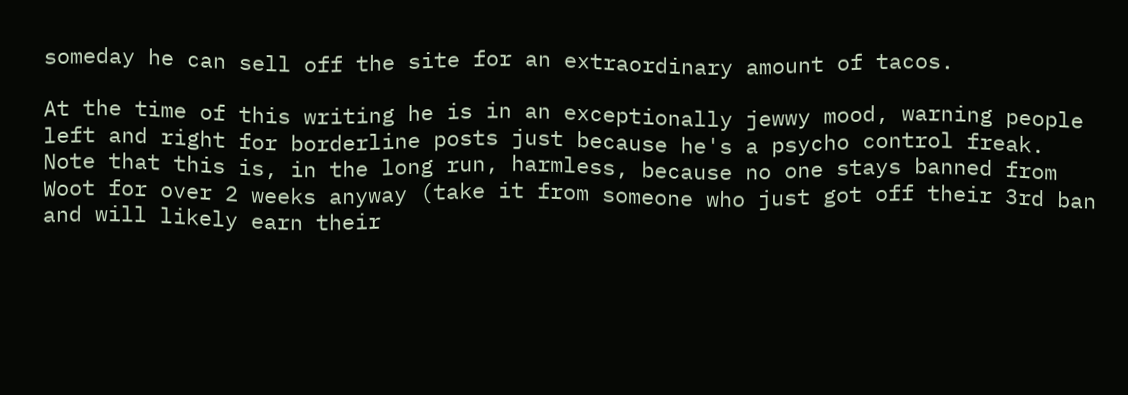someday he can sell off the site for an extraordinary amount of tacos.

At the time of this writing he is in an exceptionally jewwy mood, warning people left and right for borderline posts just because he's a psycho control freak. Note that this is, in the long run, harmless, because no one stays banned from Woot for over 2 weeks anyway (take it from someone who just got off their 3rd ban and will likely earn their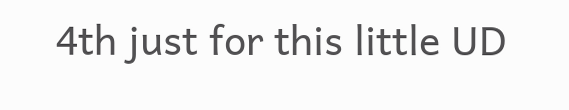4th just for this little UD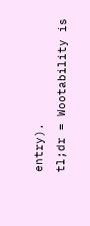entry).
tl;dr = Wootability is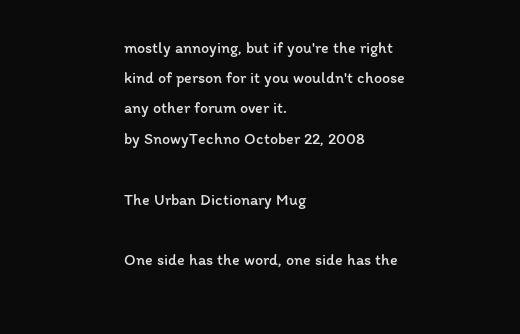mostly annoying, but if you're the right kind of person for it you wouldn't choose any other forum over it.
by SnowyTechno October 22, 2008

The Urban Dictionary Mug

One side has the word, one side has the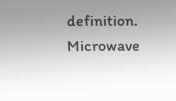definition. Microwave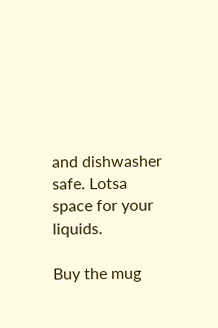and dishwasher safe. Lotsa space for your liquids.

Buy the mug